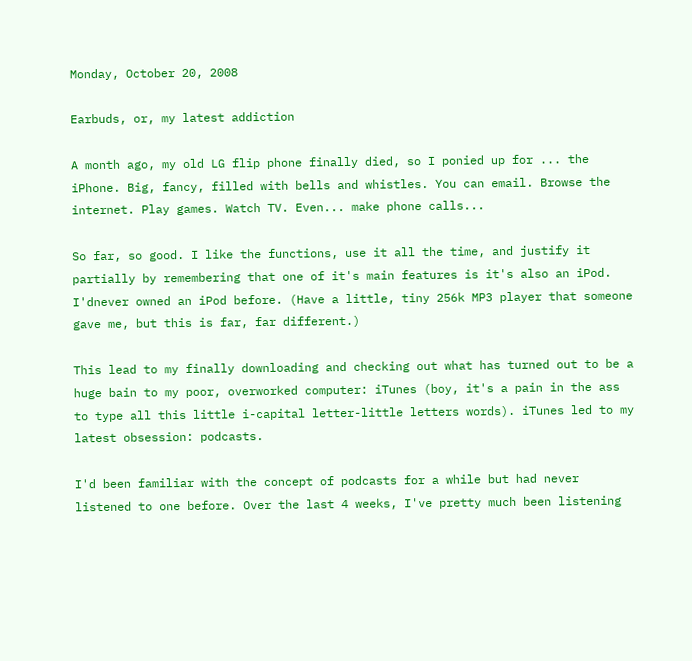Monday, October 20, 2008

Earbuds, or, my latest addiction

A month ago, my old LG flip phone finally died, so I ponied up for ... the iPhone. Big, fancy, filled with bells and whistles. You can email. Browse the internet. Play games. Watch TV. Even... make phone calls...

So far, so good. I like the functions, use it all the time, and justify it partially by remembering that one of it's main features is it's also an iPod. I'dnever owned an iPod before. (Have a little, tiny 256k MP3 player that someone gave me, but this is far, far different.)

This lead to my finally downloading and checking out what has turned out to be a huge bain to my poor, overworked computer: iTunes (boy, it's a pain in the ass to type all this little i-capital letter-little letters words). iTunes led to my latest obsession: podcasts.

I'd been familiar with the concept of podcasts for a while but had never listened to one before. Over the last 4 weeks, I've pretty much been listening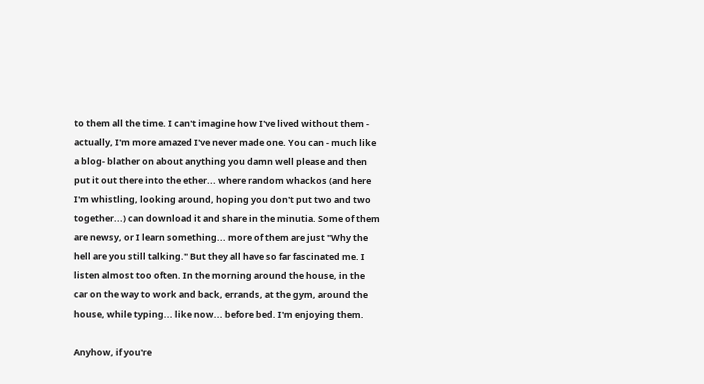to them all the time. I can't imagine how I've lived without them - actually, I'm more amazed I've never made one. You can - much like a blog- blather on about anything you damn well please and then put it out there into the ether... where random whackos (and here I'm whistling, looking around, hoping you don't put two and two together...) can download it and share in the minutia. Some of them are newsy, or I learn something... more of them are just "Why the hell are you still talking." But they all have so far fascinated me. I listen almost too often. In the morning around the house, in the car on the way to work and back, errands, at the gym, around the house, while typing... like now... before bed. I'm enjoying them.

Anyhow, if you're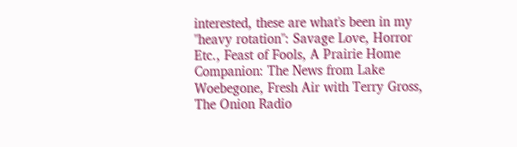interested, these are what's been in my "heavy rotation": Savage Love, Horror Etc., Feast of Fools, A Prairie Home Companion: The News from Lake Woebegone, Fresh Air with Terry Gross, The Onion Radio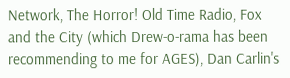Network, The Horror! Old Time Radio, Fox and the City (which Drew-o-rama has been recommending to me for AGES), Dan Carlin's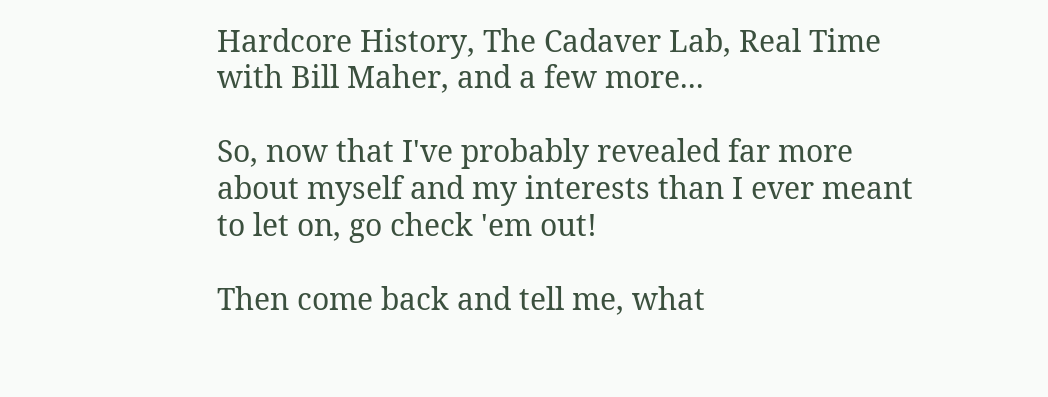Hardcore History, The Cadaver Lab, Real Time with Bill Maher, and a few more...

So, now that I've probably revealed far more about myself and my interests than I ever meant to let on, go check 'em out!

Then come back and tell me, what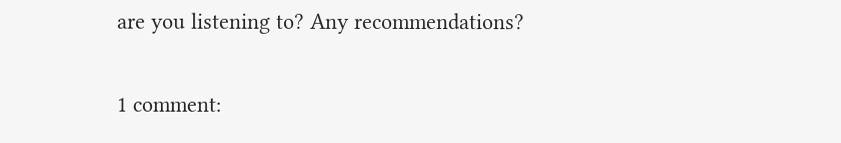are you listening to? Any recommendations?

1 comment: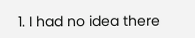1. I had no idea there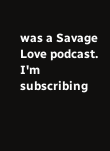was a Savage Love podcast. I'm subscribing